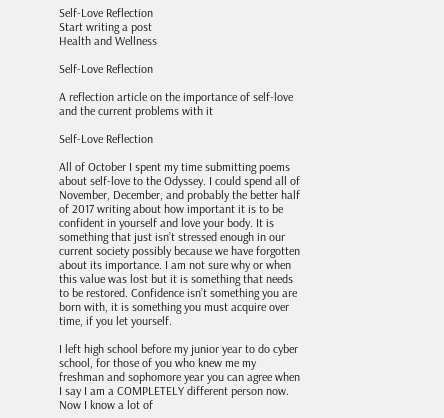Self-Love Reflection
Start writing a post
Health and Wellness

Self-Love Reflection

A reflection article on the importance of self-love and the current problems with it

Self-Love Reflection

All of October I spent my time submitting poems about self-love to the Odyssey. I could spend all of November, December, and probably the better half of 2017 writing about how important it is to be confident in yourself and love your body. It is something that just isn’t stressed enough in our current society possibly because we have forgotten about its importance. I am not sure why or when this value was lost but it is something that needs to be restored. Confidence isn’t something you are born with, it is something you must acquire over time, if you let yourself.

I left high school before my junior year to do cyber school, for those of you who knew me my freshman and sophomore year you can agree when I say I am a COMPLETELY different person now. Now I know a lot of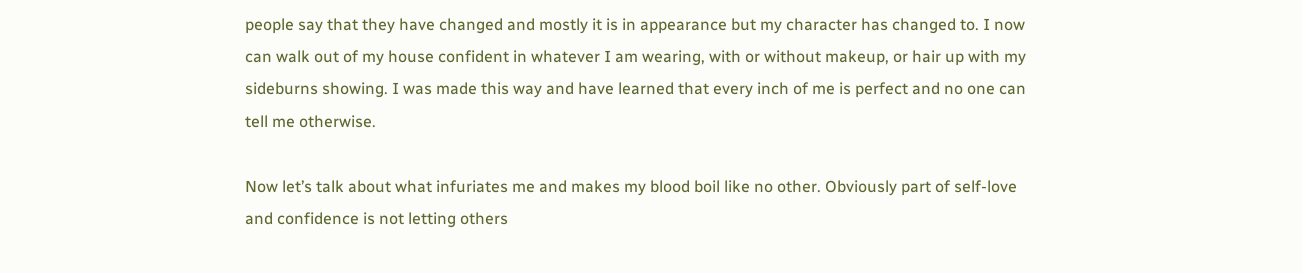people say that they have changed and mostly it is in appearance but my character has changed to. I now can walk out of my house confident in whatever I am wearing, with or without makeup, or hair up with my sideburns showing. I was made this way and have learned that every inch of me is perfect and no one can tell me otherwise.

Now let’s talk about what infuriates me and makes my blood boil like no other. Obviously part of self-love and confidence is not letting others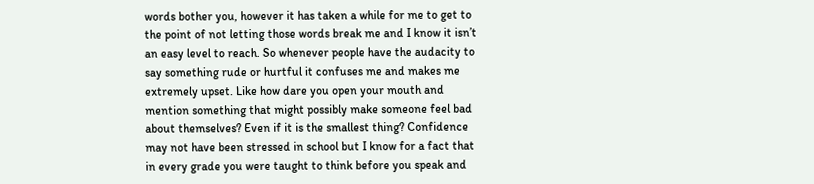words bother you, however it has taken a while for me to get to the point of not letting those words break me and I know it isn’t an easy level to reach. So whenever people have the audacity to say something rude or hurtful it confuses me and makes me extremely upset. Like how dare you open your mouth and mention something that might possibly make someone feel bad about themselves? Even if it is the smallest thing? Confidence may not have been stressed in school but I know for a fact that in every grade you were taught to think before you speak and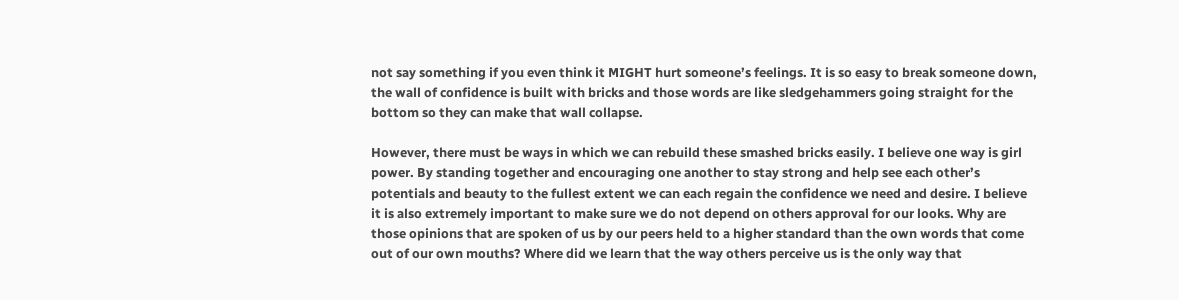not say something if you even think it MIGHT hurt someone’s feelings. It is so easy to break someone down, the wall of confidence is built with bricks and those words are like sledgehammers going straight for the bottom so they can make that wall collapse.

However, there must be ways in which we can rebuild these smashed bricks easily. I believe one way is girl power. By standing together and encouraging one another to stay strong and help see each other’s potentials and beauty to the fullest extent we can each regain the confidence we need and desire. I believe it is also extremely important to make sure we do not depend on others approval for our looks. Why are those opinions that are spoken of us by our peers held to a higher standard than the own words that come out of our own mouths? Where did we learn that the way others perceive us is the only way that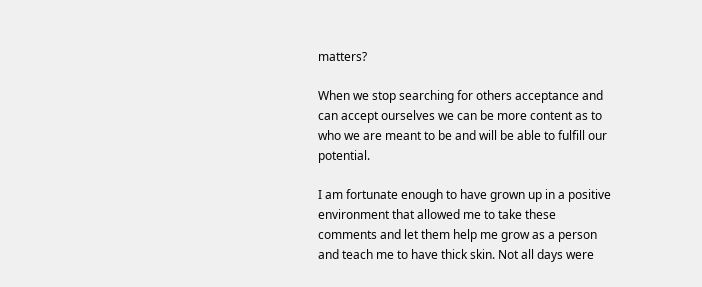matters?

When we stop searching for others acceptance and can accept ourselves we can be more content as to who we are meant to be and will be able to fulfill our potential.

I am fortunate enough to have grown up in a positive environment that allowed me to take these comments and let them help me grow as a person and teach me to have thick skin. Not all days were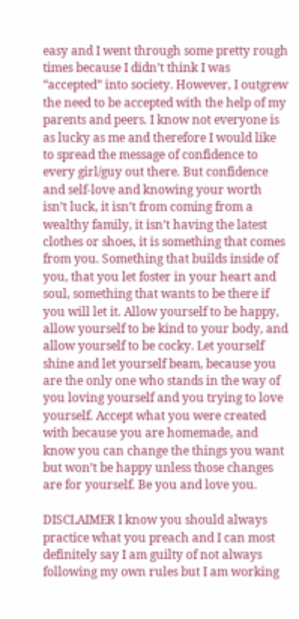easy and I went through some pretty rough times because I didn’t think I was “accepted” into society. However, I outgrew the need to be accepted with the help of my parents and peers. I know not everyone is as lucky as me and therefore I would like to spread the message of confidence to every girl/guy out there. But confidence and self-love and knowing your worth isn’t luck, it isn’t from coming from a wealthy family, it isn’t having the latest clothes or shoes, it is something that comes from you. Something that builds inside of you, that you let foster in your heart and soul, something that wants to be there if you will let it. Allow yourself to be happy, allow yourself to be kind to your body, and allow yourself to be cocky. Let yourself shine and let yourself beam, because you are the only one who stands in the way of you loving yourself and you trying to love yourself. Accept what you were created with because you are homemade, and know you can change the things you want but won’t be happy unless those changes are for yourself. Be you and love you.

DISCLAIMER I know you should always practice what you preach and I can most definitely say I am guilty of not always following my own rules but I am working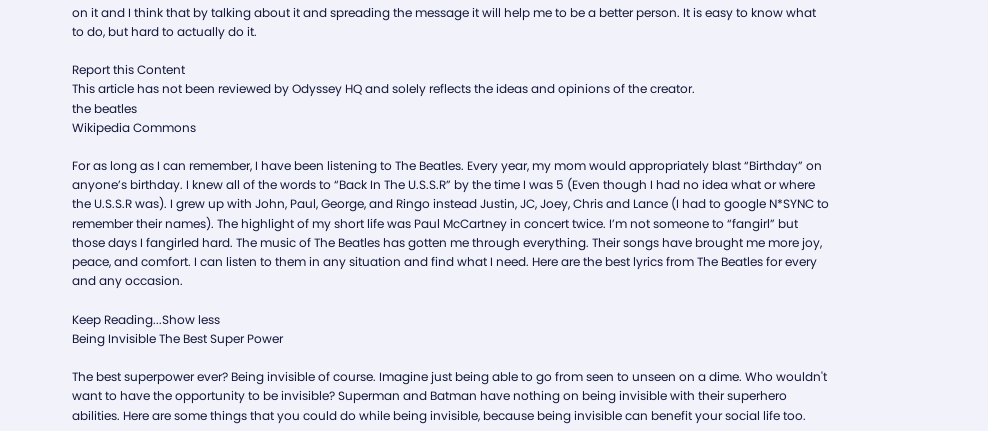on it and I think that by talking about it and spreading the message it will help me to be a better person. It is easy to know what to do, but hard to actually do it.

Report this Content
This article has not been reviewed by Odyssey HQ and solely reflects the ideas and opinions of the creator.
the beatles
Wikipedia Commons

For as long as I can remember, I have been listening to The Beatles. Every year, my mom would appropriately blast “Birthday” on anyone’s birthday. I knew all of the words to “Back In The U.S.S.R” by the time I was 5 (Even though I had no idea what or where the U.S.S.R was). I grew up with John, Paul, George, and Ringo instead Justin, JC, Joey, Chris and Lance (I had to google N*SYNC to remember their names). The highlight of my short life was Paul McCartney in concert twice. I’m not someone to “fangirl” but those days I fangirled hard. The music of The Beatles has gotten me through everything. Their songs have brought me more joy, peace, and comfort. I can listen to them in any situation and find what I need. Here are the best lyrics from The Beatles for every and any occasion.

Keep Reading...Show less
Being Invisible The Best Super Power

The best superpower ever? Being invisible of course. Imagine just being able to go from seen to unseen on a dime. Who wouldn't want to have the opportunity to be invisible? Superman and Batman have nothing on being invisible with their superhero abilities. Here are some things that you could do while being invisible, because being invisible can benefit your social life too.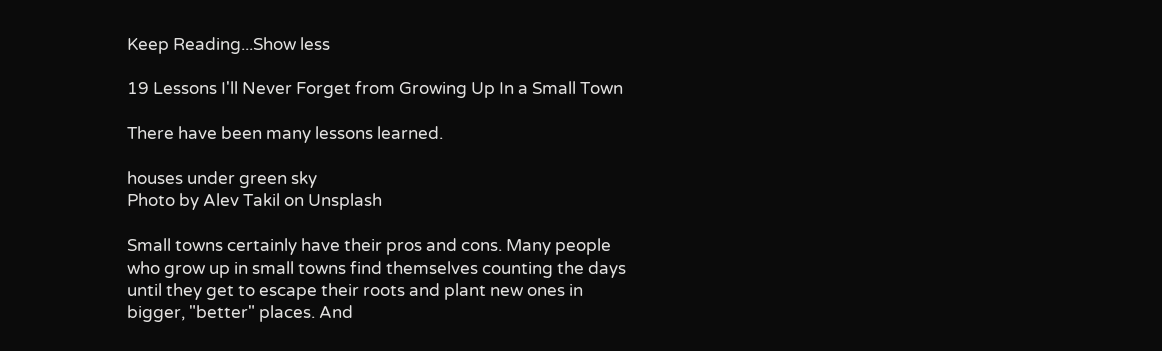Keep Reading...Show less

19 Lessons I'll Never Forget from Growing Up In a Small Town

There have been many lessons learned.

houses under green sky
Photo by Alev Takil on Unsplash

Small towns certainly have their pros and cons. Many people who grow up in small towns find themselves counting the days until they get to escape their roots and plant new ones in bigger, "better" places. And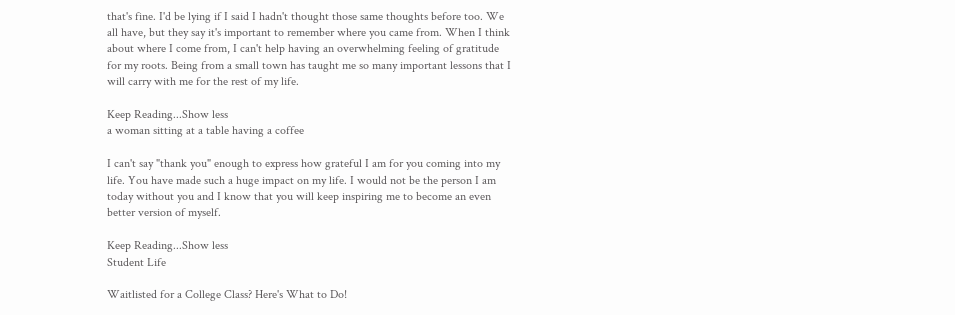that's fine. I'd be lying if I said I hadn't thought those same thoughts before too. We all have, but they say it's important to remember where you came from. When I think about where I come from, I can't help having an overwhelming feeling of gratitude for my roots. Being from a small town has taught me so many important lessons that I will carry with me for the rest of my life.

Keep Reading...Show less
a woman sitting at a table having a coffee

I can't say "thank you" enough to express how grateful I am for you coming into my life. You have made such a huge impact on my life. I would not be the person I am today without you and I know that you will keep inspiring me to become an even better version of myself.

Keep Reading...Show less
Student Life

Waitlisted for a College Class? Here's What to Do!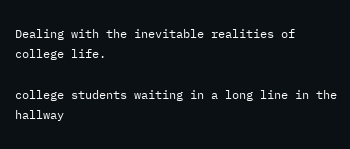Dealing with the inevitable realities of college life.

college students waiting in a long line in the hallway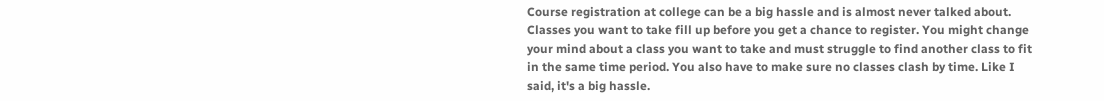Course registration at college can be a big hassle and is almost never talked about. Classes you want to take fill up before you get a chance to register. You might change your mind about a class you want to take and must struggle to find another class to fit in the same time period. You also have to make sure no classes clash by time. Like I said, it's a big hassle.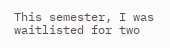This semester, I was waitlisted for two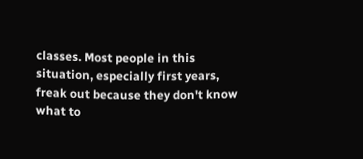classes. Most people in this situation, especially first years, freak out because they don't know what to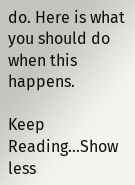do. Here is what you should do when this happens.

Keep Reading...Show less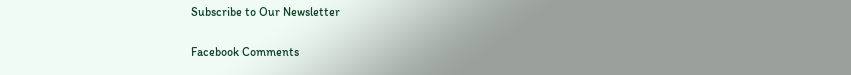Subscribe to Our Newsletter

Facebook Comments